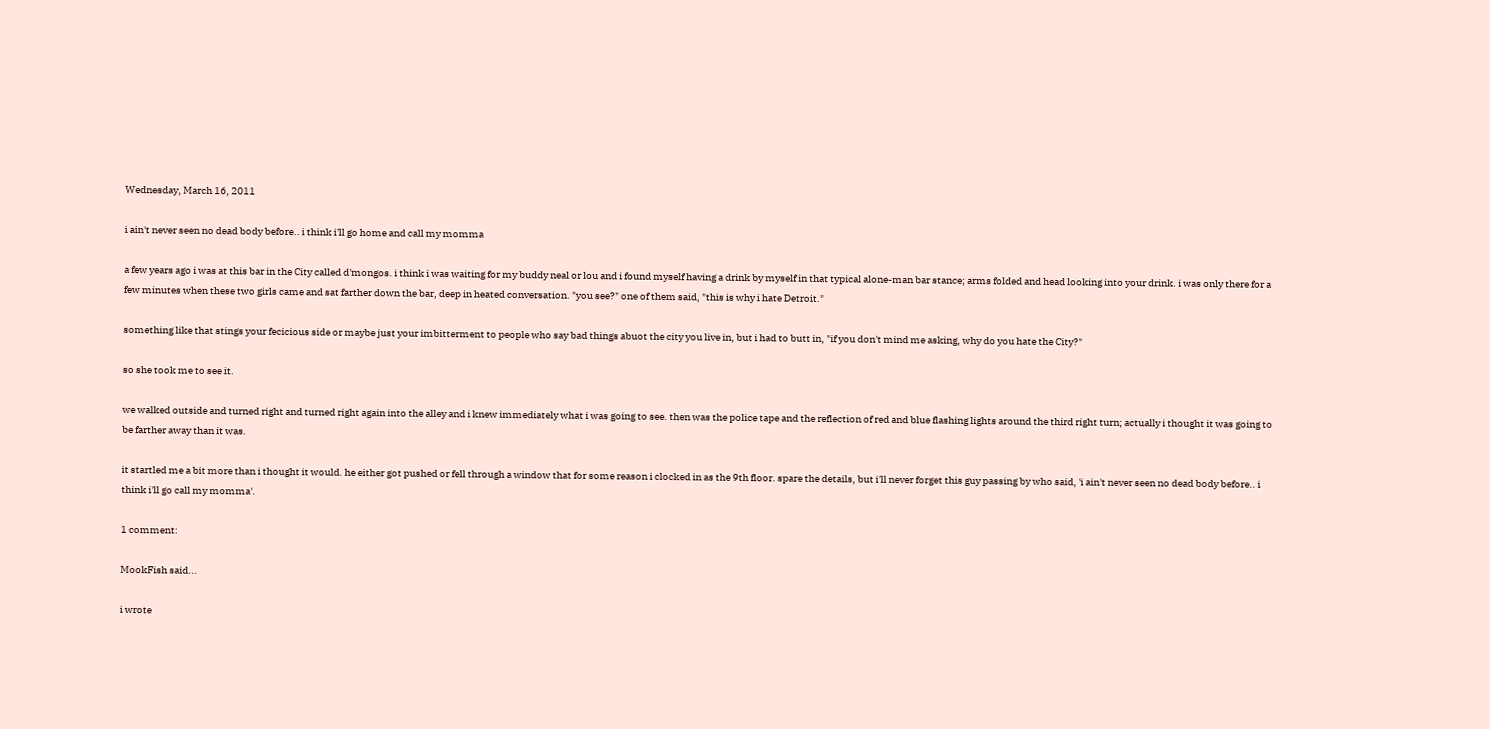Wednesday, March 16, 2011

i ain't never seen no dead body before.. i think i'll go home and call my momma

a few years ago i was at this bar in the City called d'mongos. i think i was waiting for my buddy neal or lou and i found myself having a drink by myself in that typical alone-man bar stance; arms folded and head looking into your drink. i was only there for a few minutes when these two girls came and sat farther down the bar, deep in heated conversation. "you see?" one of them said, "this is why i hate Detroit."

something like that stings your fecicious side or maybe just your imbitterment to people who say bad things abuot the city you live in, but i had to butt in, "if you don't mind me asking, why do you hate the City?"

so she took me to see it.

we walked outside and turned right and turned right again into the alley and i knew immediately what i was going to see. then was the police tape and the reflection of red and blue flashing lights around the third right turn; actually i thought it was going to be farther away than it was.

it startled me a bit more than i thought it would. he either got pushed or fell through a window that for some reason i clocked in as the 9th floor. spare the details, but i'll never forget this guy passing by who said, 'i ain't never seen no dead body before.. i think i'll go call my momma'.

1 comment:

MookFish said...

i wrote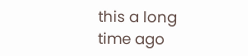this a long time ago